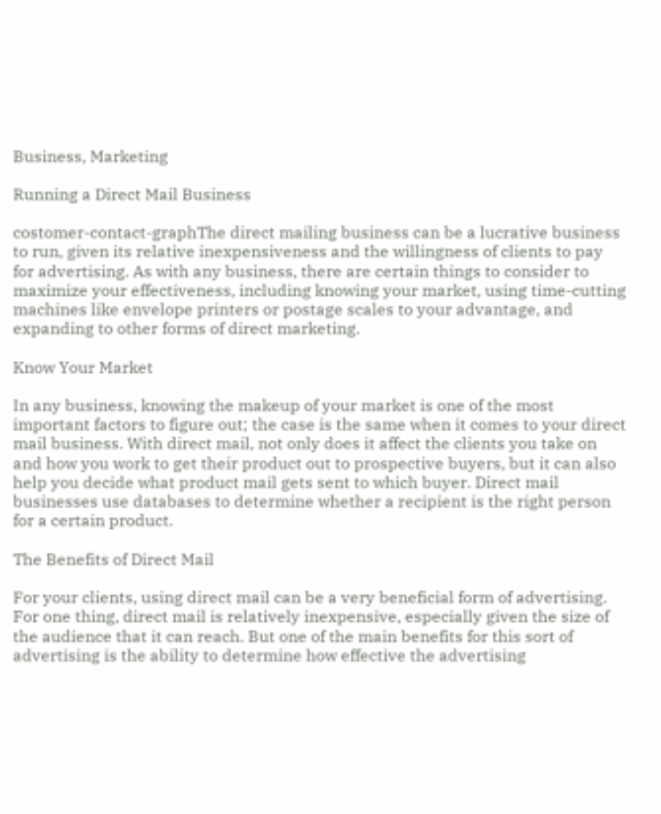Business, Marketing

Running a Direct Mail Business

costomer-contact-graphThe direct mailing business can be a lucrative business to run, given its relative inexpensiveness and the willingness of clients to pay for advertising. As with any business, there are certain things to consider to maximize your effectiveness, including knowing your market, using time-cutting machines like envelope printers or postage scales to your advantage, and expanding to other forms of direct marketing.

Know Your Market

In any business, knowing the makeup of your market is one of the most important factors to figure out; the case is the same when it comes to your direct mail business. With direct mail, not only does it affect the clients you take on and how you work to get their product out to prospective buyers, but it can also help you decide what product mail gets sent to which buyer. Direct mail businesses use databases to determine whether a recipient is the right person for a certain product.

The Benefits of Direct Mail

For your clients, using direct mail can be a very beneficial form of advertising. For one thing, direct mail is relatively inexpensive, especially given the size of the audience that it can reach. But one of the main benefits for this sort of advertising is the ability to determine how effective the advertising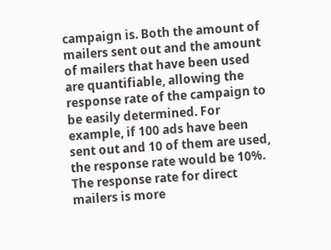campaign is. Both the amount of mailers sent out and the amount of mailers that have been used are quantifiable, allowing the response rate of the campaign to be easily determined. For example, if 100 ads have been sent out and 10 of them are used, the response rate would be 10%. The response rate for direct mailers is more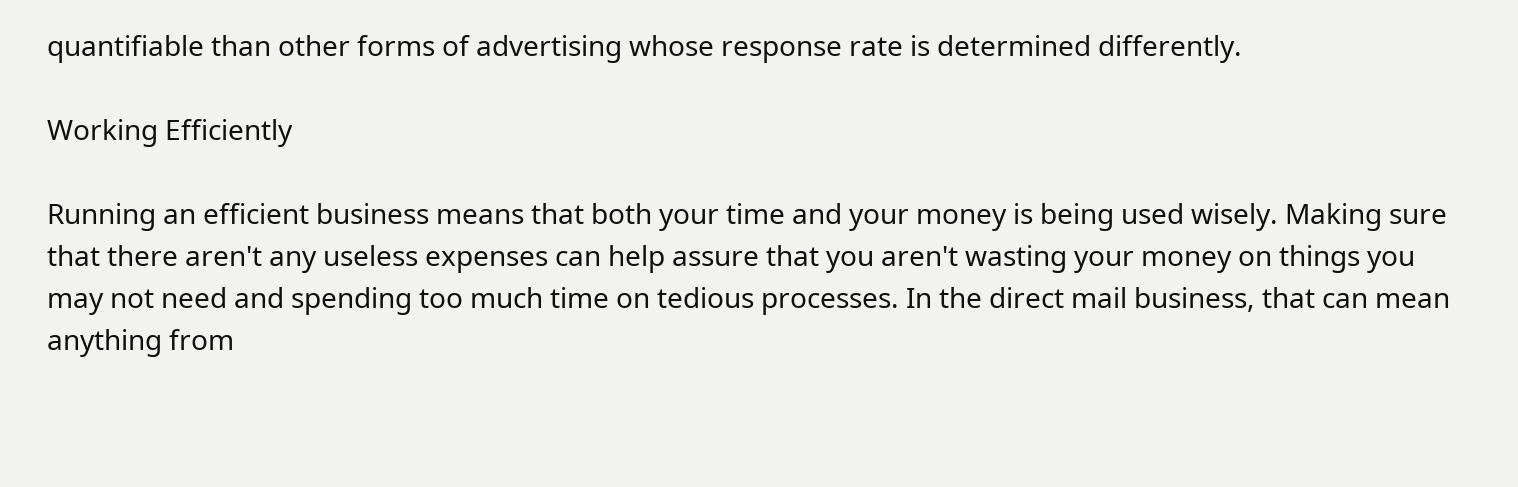quantifiable than other forms of advertising whose response rate is determined differently.

Working Efficiently

Running an efficient business means that both your time and your money is being used wisely. Making sure that there aren't any useless expenses can help assure that you aren't wasting your money on things you may not need and spending too much time on tedious processes. In the direct mail business, that can mean anything from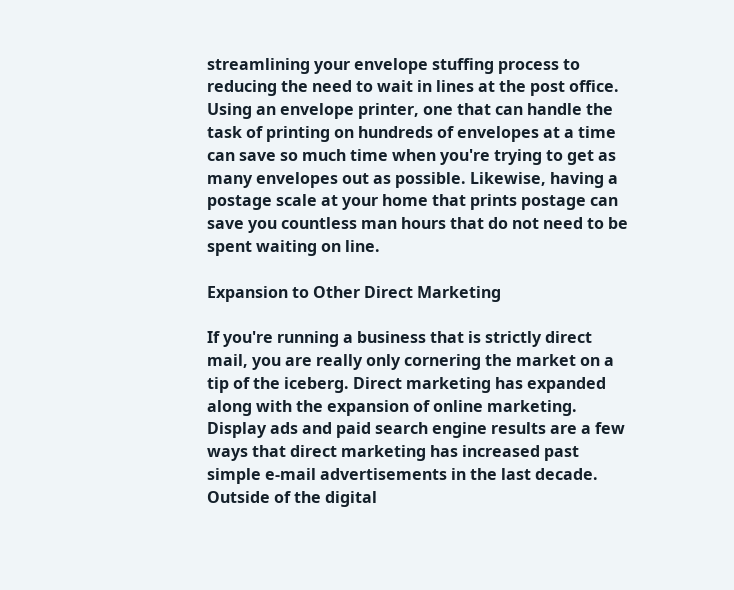streamlining your envelope stuffing process to reducing the need to wait in lines at the post office. Using an envelope printer, one that can handle the task of printing on hundreds of envelopes at a time can save so much time when you're trying to get as many envelopes out as possible. Likewise, having a postage scale at your home that prints postage can save you countless man hours that do not need to be spent waiting on line.

Expansion to Other Direct Marketing

If you're running a business that is strictly direct mail, you are really only cornering the market on a tip of the iceberg. Direct marketing has expanded along with the expansion of online marketing. Display ads and paid search engine results are a few ways that direct marketing has increased past simple e-mail advertisements in the last decade. Outside of the digital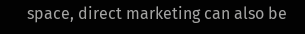space, direct marketing can also be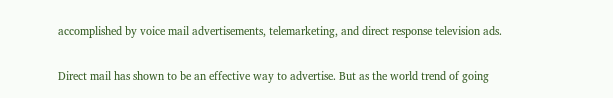accomplished by voice mail advertisements, telemarketing, and direct response television ads.

Direct mail has shown to be an effective way to advertise. But as the world trend of going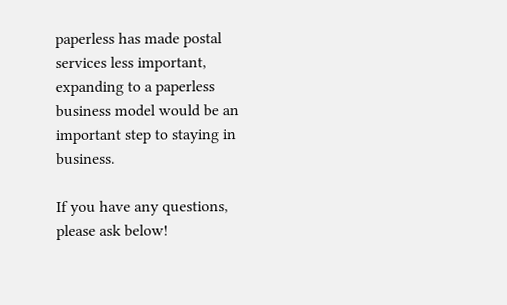paperless has made postal services less important, expanding to a paperless business model would be an important step to staying in business.

If you have any questions, please ask below!